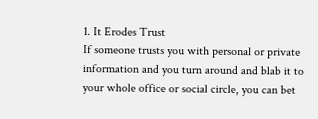1. It Erodes Trust
If someone trusts you with personal or private information and you turn around and blab it to your whole office or social circle, you can bet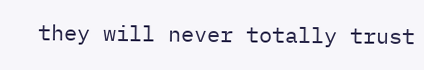they will never totally trust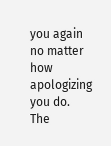you again no matter how apologizing you do. The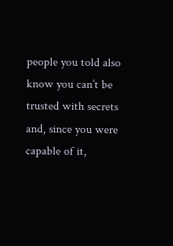people you told also know you can’t be trusted with secrets and, since you were capable of it,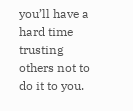you’ll have a hard time trusting others not to do it to you.